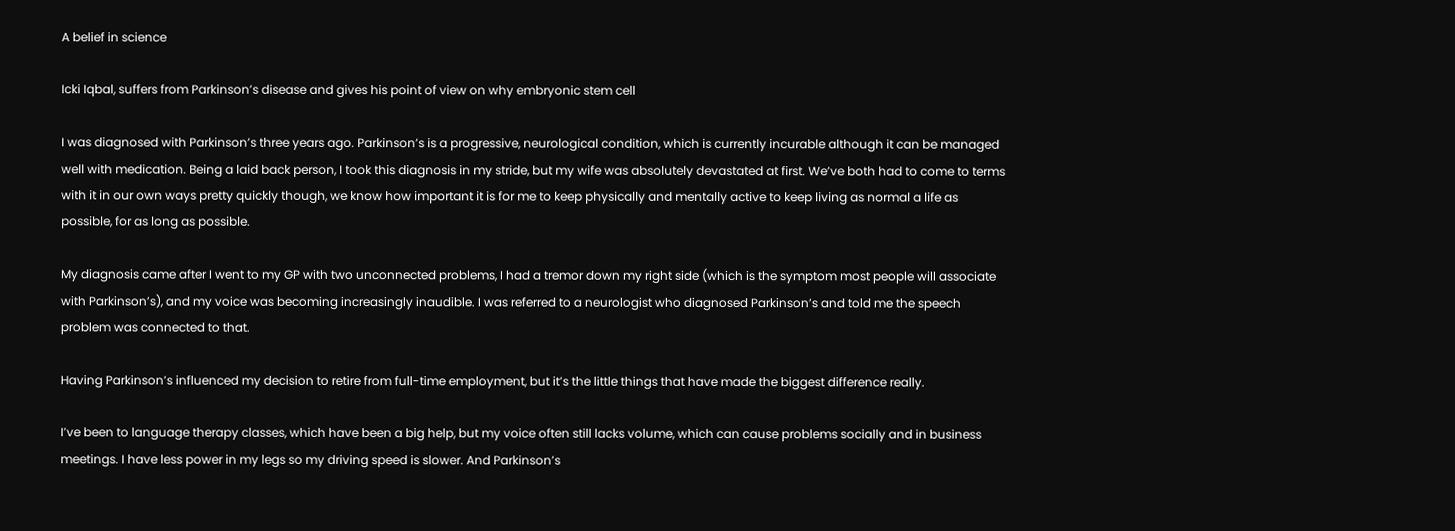A belief in science

Icki Iqbal, suffers from Parkinson’s disease and gives his point of view on why embryonic stem cell

I was diagnosed with Parkinson’s three years ago. Parkinson’s is a progressive, neurological condition, which is currently incurable although it can be managed well with medication. Being a laid back person, I took this diagnosis in my stride, but my wife was absolutely devastated at first. We’ve both had to come to terms with it in our own ways pretty quickly though, we know how important it is for me to keep physically and mentally active to keep living as normal a life as possible, for as long as possible.

My diagnosis came after I went to my GP with two unconnected problems, I had a tremor down my right side (which is the symptom most people will associate with Parkinson’s), and my voice was becoming increasingly inaudible. I was referred to a neurologist who diagnosed Parkinson’s and told me the speech problem was connected to that.

Having Parkinson’s influenced my decision to retire from full-time employment, but it’s the little things that have made the biggest difference really.

I’ve been to language therapy classes, which have been a big help, but my voice often still lacks volume, which can cause problems socially and in business meetings. I have less power in my legs so my driving speed is slower. And Parkinson’s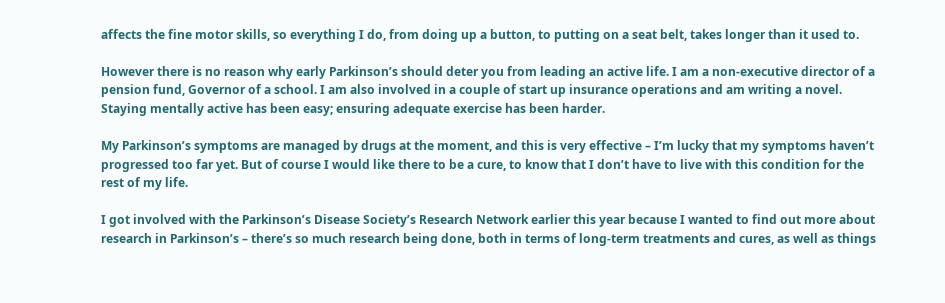affects the fine motor skills, so everything I do, from doing up a button, to putting on a seat belt, takes longer than it used to.

However there is no reason why early Parkinson’s should deter you from leading an active life. I am a non-executive director of a pension fund, Governor of a school. I am also involved in a couple of start up insurance operations and am writing a novel. Staying mentally active has been easy; ensuring adequate exercise has been harder.

My Parkinson’s symptoms are managed by drugs at the moment, and this is very effective – I’m lucky that my symptoms haven’t progressed too far yet. But of course I would like there to be a cure, to know that I don’t have to live with this condition for the rest of my life.

I got involved with the Parkinson’s Disease Society’s Research Network earlier this year because I wanted to find out more about research in Parkinson’s – there’s so much research being done, both in terms of long-term treatments and cures, as well as things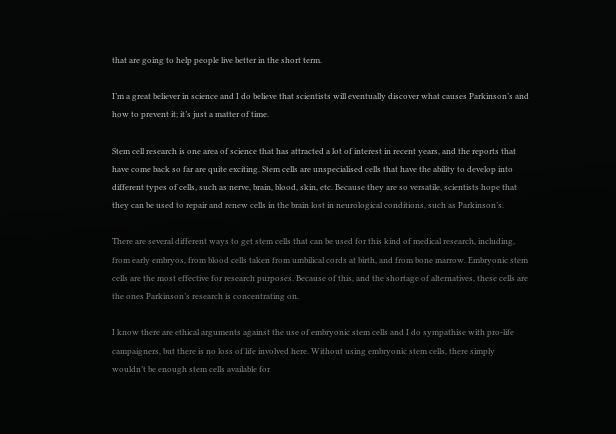that are going to help people live better in the short term.

I’m a great believer in science and I do believe that scientists will eventually discover what causes Parkinson’s and how to prevent it; it’s just a matter of time.

Stem cell research is one area of science that has attracted a lot of interest in recent years, and the reports that have come back so far are quite exciting. Stem cells are unspecialised cells that have the ability to develop into different types of cells, such as nerve, brain, blood, skin, etc. Because they are so versatile, scientists hope that they can be used to repair and renew cells in the brain lost in neurological conditions, such as Parkinson’s.

There are several different ways to get stem cells that can be used for this kind of medical research, including, from early embryos, from blood cells taken from umbilical cords at birth, and from bone marrow. Embryonic stem cells are the most effective for research purposes. Because of this, and the shortage of alternatives, these cells are the ones Parkinson’s research is concentrating on.

I know there are ethical arguments against the use of embryonic stem cells and I do sympathise with pro-life campaigners, but there is no loss of life involved here. Without using embryonic stem cells, there simply wouldn’t be enough stem cells available for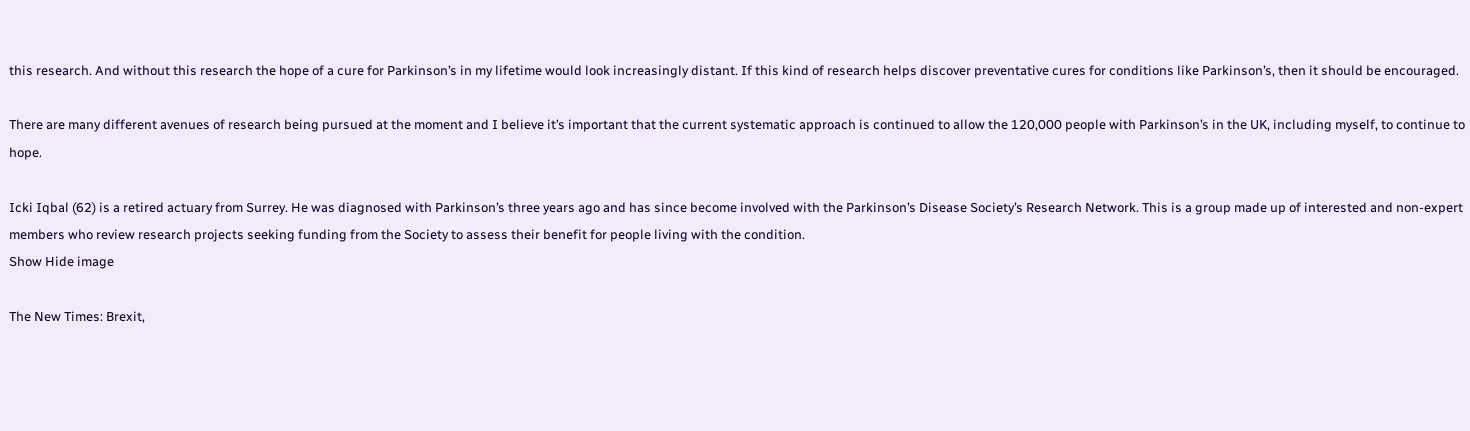this research. And without this research the hope of a cure for Parkinson’s in my lifetime would look increasingly distant. If this kind of research helps discover preventative cures for conditions like Parkinson’s, then it should be encouraged.

There are many different avenues of research being pursued at the moment and I believe it’s important that the current systematic approach is continued to allow the 120,000 people with Parkinson’s in the UK, including myself, to continue to hope.

Icki Iqbal (62) is a retired actuary from Surrey. He was diagnosed with Parkinson’s three years ago and has since become involved with the Parkinson’s Disease Society’s Research Network. This is a group made up of interested and non-expert members who review research projects seeking funding from the Society to assess their benefit for people living with the condition.
Show Hide image

The New Times: Brexit,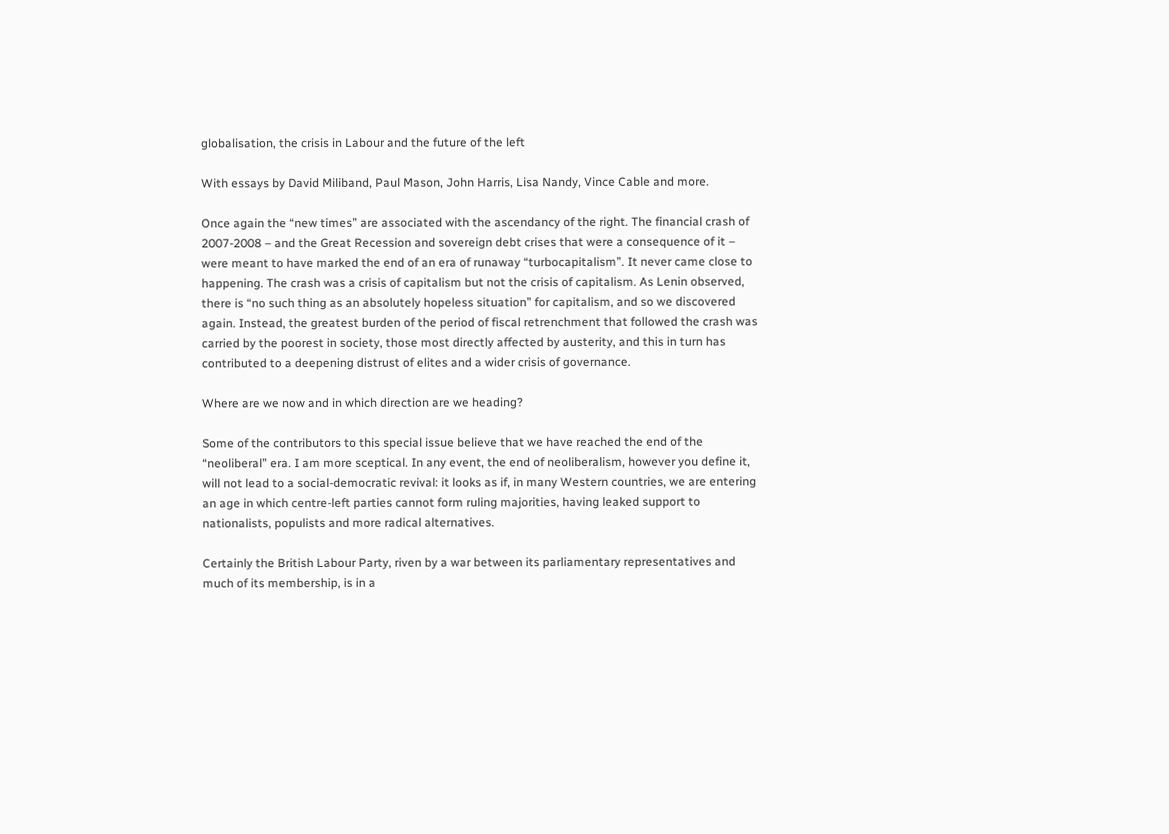globalisation, the crisis in Labour and the future of the left

With essays by David Miliband, Paul Mason, John Harris, Lisa Nandy, Vince Cable and more.

Once again the “new times” are associated with the ascendancy of the right. The financial crash of 2007-2008 – and the Great Recession and sovereign debt crises that were a consequence of it – were meant to have marked the end of an era of runaway “turbocapitalism”. It never came close to happening. The crash was a crisis of capitalism but not the crisis of capitalism. As Lenin observed, there is “no such thing as an absolutely hopeless situation” for capitalism, and so we discovered again. Instead, the greatest burden of the period of fiscal retrenchment that followed the crash was carried by the poorest in society, those most directly affected by austerity, and this in turn has contributed to a deepening distrust of elites and a wider crisis of governance.

Where are we now and in which direction are we heading?

Some of the contributors to this special issue believe that we have reached the end of the “neoliberal” era. I am more sceptical. In any event, the end of neoliberalism, however you define it, will not lead to a social-democratic revival: it looks as if, in many Western countries, we are entering an age in which centre-left parties cannot form ruling majorities, having leaked support to nationalists, populists and more radical alternatives.

Certainly the British Labour Party, riven by a war between its parliamentary representatives and much of its membership, is in a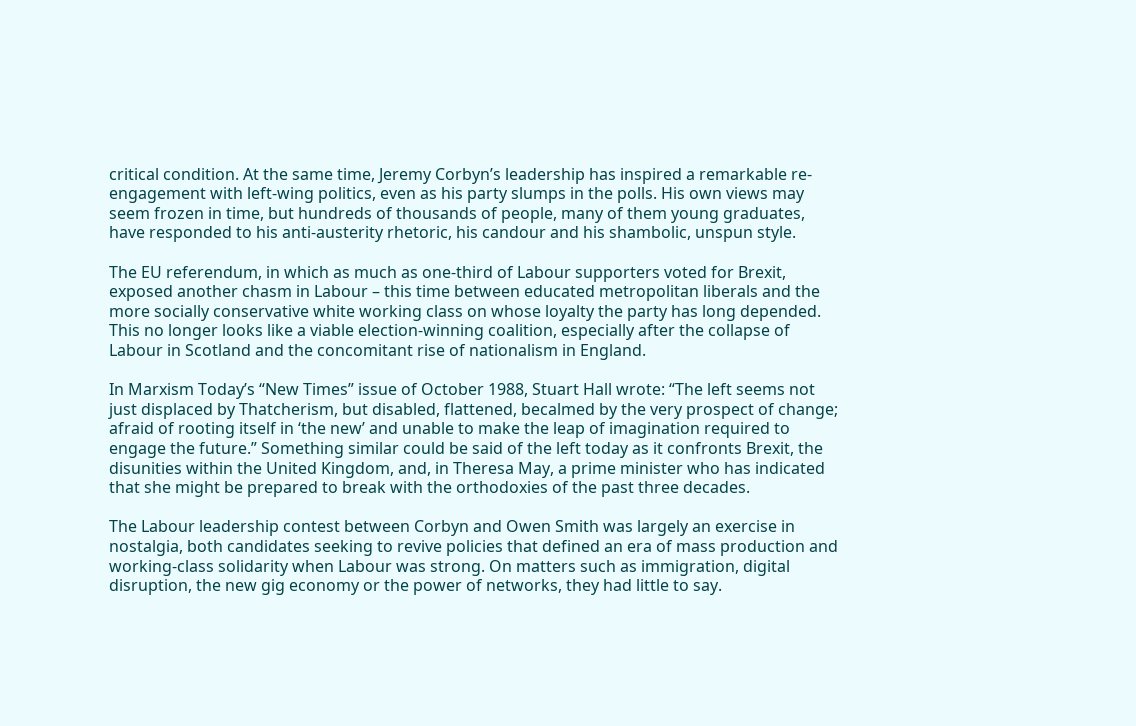critical condition. At the same time, Jeremy Corbyn’s leadership has inspired a remarkable re-engagement with left-wing politics, even as his party slumps in the polls. His own views may seem frozen in time, but hundreds of thousands of people, many of them young graduates, have responded to his anti-austerity rhetoric, his candour and his shambolic, unspun style.

The EU referendum, in which as much as one-third of Labour supporters voted for Brexit, exposed another chasm in Labour – this time between educated metropolitan liberals and the more socially conservative white working class on whose loyalty the party has long depended. This no longer looks like a viable election-winning coalition, especially after the collapse of Labour in Scotland and the concomitant rise of nationalism in England.

In Marxism Today’s “New Times” issue of October 1988, Stuart Hall wrote: “The left seems not just displaced by Thatcherism, but disabled, flattened, becalmed by the very prospect of change; afraid of rooting itself in ‘the new’ and unable to make the leap of imagination required to engage the future.” Something similar could be said of the left today as it confronts Brexit, the disunities within the United Kingdom, and, in Theresa May, a prime minister who has indicated that she might be prepared to break with the orthodoxies of the past three decades.

The Labour leadership contest between Corbyn and Owen Smith was largely an exercise in nostalgia, both candidates seeking to revive policies that defined an era of mass production and working-class solidarity when Labour was strong. On matters such as immigration, digital disruption, the new gig economy or the power of networks, they had little to say.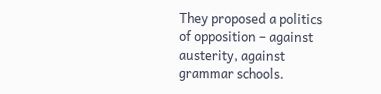They proposed a politics of opposition – against austerity, against grammar schools.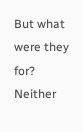But what were they for? Neither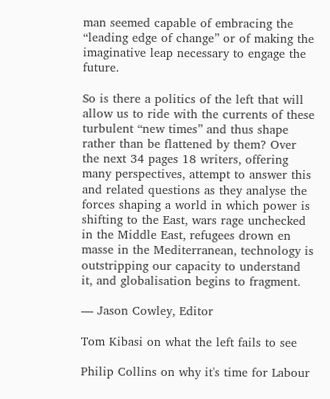man seemed capable of embracing the “leading edge of change” or of making the imaginative leap necessary to engage the future.

So is there a politics of the left that will allow us to ride with the currents of these turbulent “new times” and thus shape rather than be flattened by them? Over the next 34 pages 18 writers, offering many perspectives, attempt to answer this and related questions as they analyse the forces shaping a world in which power is shifting to the East, wars rage unchecked in the Middle East, refugees drown en masse in the Mediterranean, technology is outstripping our capacity to understand it, and globalisation begins to fragment.

— Jason Cowley, Editor

Tom Kibasi on what the left fails to see

Philip Collins on why it's time for Labour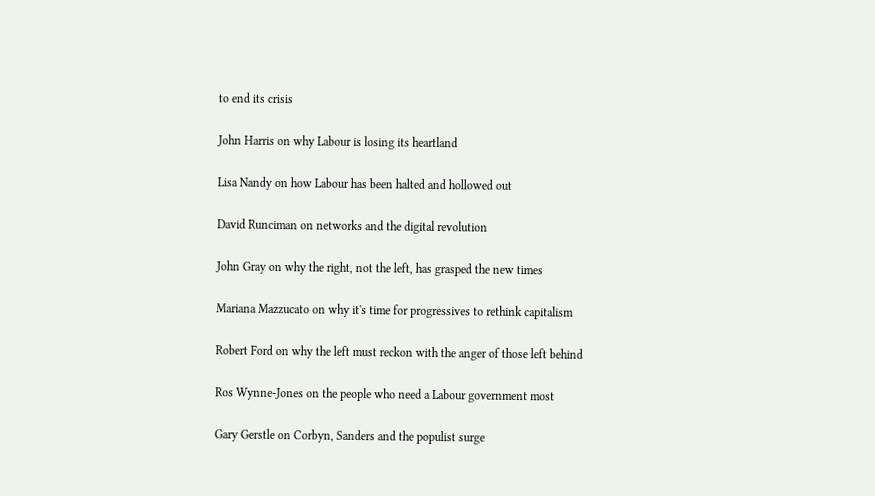to end its crisis

John Harris on why Labour is losing its heartland

Lisa Nandy on how Labour has been halted and hollowed out

David Runciman on networks and the digital revolution

John Gray on why the right, not the left, has grasped the new times

Mariana Mazzucato on why it's time for progressives to rethink capitalism

Robert Ford on why the left must reckon with the anger of those left behind

Ros Wynne-Jones on the people who need a Labour government most

Gary Gerstle on Corbyn, Sanders and the populist surge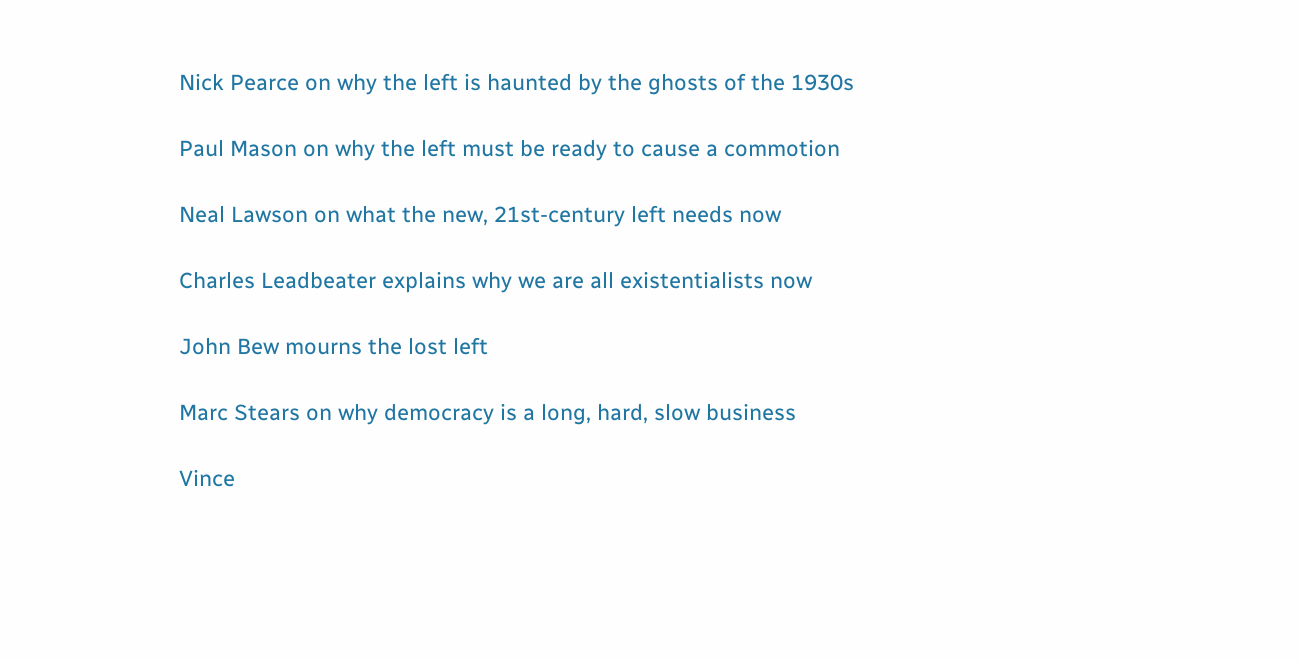Nick Pearce on why the left is haunted by the ghosts of the 1930s

Paul Mason on why the left must be ready to cause a commotion

Neal Lawson on what the new, 21st-century left needs now

Charles Leadbeater explains why we are all existentialists now

John Bew mourns the lost left

Marc Stears on why democracy is a long, hard, slow business

Vince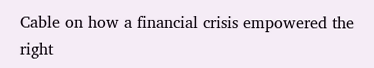Cable on how a financial crisis empowered the right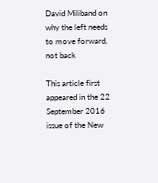David Miliband on why the left needs to move forward, not back

This article first appeared in the 22 September 2016 issue of the New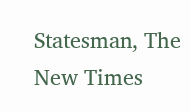Statesman, The New Times